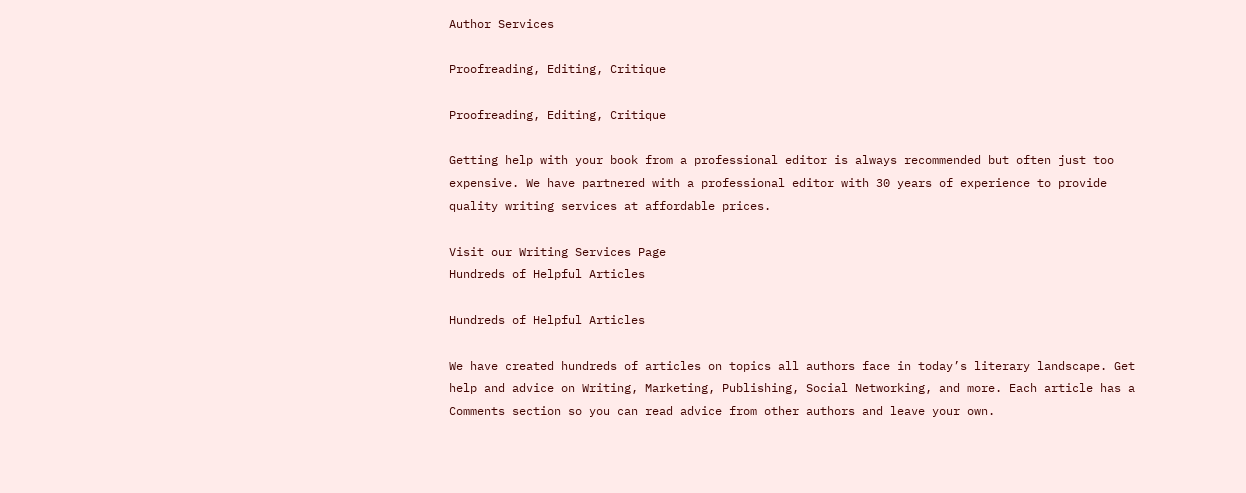Author Services

Proofreading, Editing, Critique

Proofreading, Editing, Critique

Getting help with your book from a professional editor is always recommended but often just too expensive. We have partnered with a professional editor with 30 years of experience to provide quality writing services at affordable prices.

Visit our Writing Services Page
Hundreds of Helpful Articles

Hundreds of Helpful Articles

We have created hundreds of articles on topics all authors face in today’s literary landscape. Get help and advice on Writing, Marketing, Publishing, Social Networking, and more. Each article has a Comments section so you can read advice from other authors and leave your own.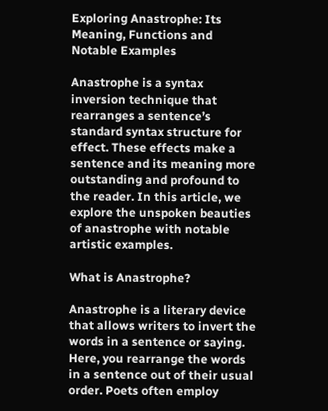Exploring Anastrophe: Its Meaning, Functions and Notable Examples

Anastrophe is a syntax inversion technique that rearranges a sentence’s standard syntax structure for effect. These effects make a sentence and its meaning more outstanding and profound to the reader. In this article, we explore the unspoken beauties of anastrophe with notable artistic examples.

What is Anastrophe?

Anastrophe is a literary device that allows writers to invert the words in a sentence or saying. Here, you rearrange the words in a sentence out of their usual order. Poets often employ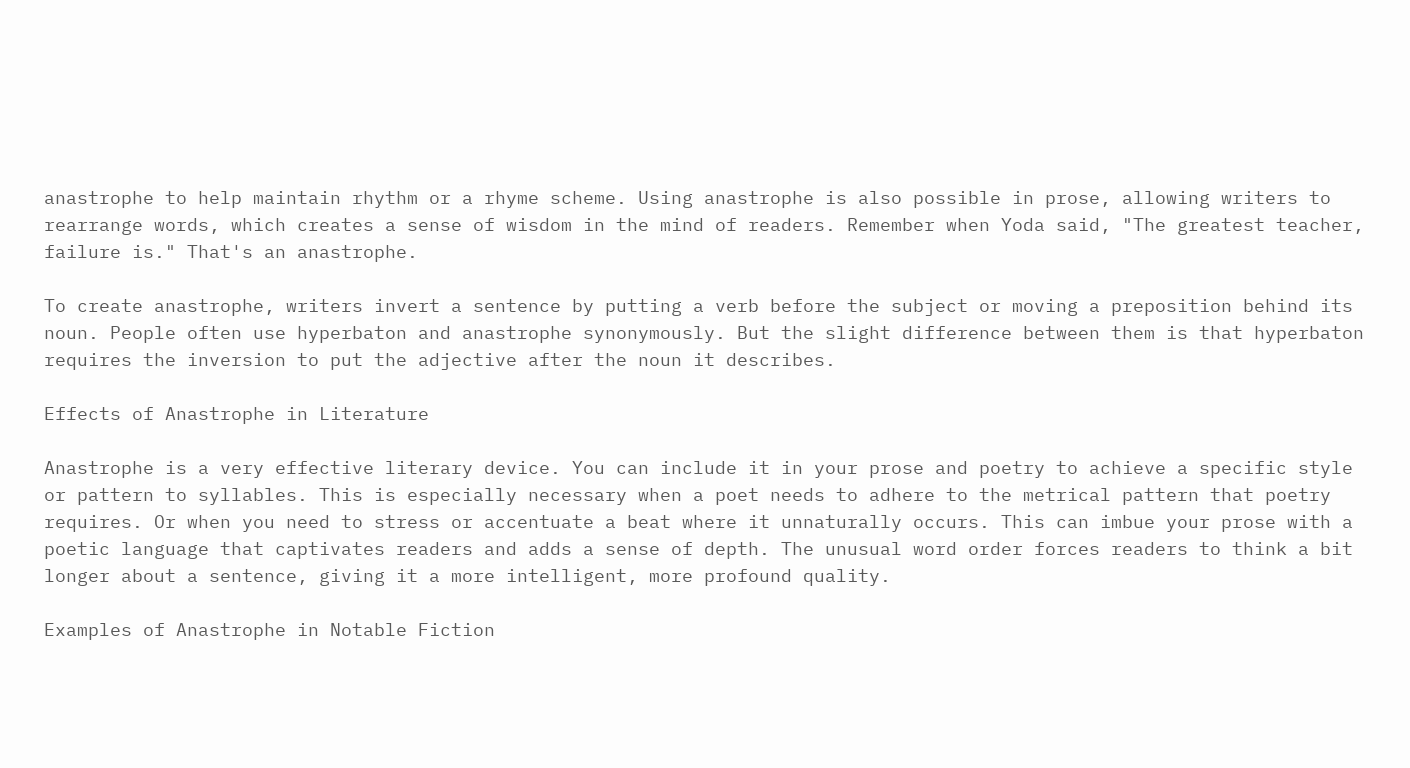anastrophe to help maintain rhythm or a rhyme scheme. Using anastrophe is also possible in prose, allowing writers to rearrange words, which creates a sense of wisdom in the mind of readers. Remember when Yoda said, "The greatest teacher, failure is." That's an anastrophe.

To create anastrophe, writers invert a sentence by putting a verb before the subject or moving a preposition behind its noun. People often use hyperbaton and anastrophe synonymously. But the slight difference between them is that hyperbaton requires the inversion to put the adjective after the noun it describes.

Effects of Anastrophe in Literature

Anastrophe is a very effective literary device. You can include it in your prose and poetry to achieve a specific style or pattern to syllables. This is especially necessary when a poet needs to adhere to the metrical pattern that poetry requires. Or when you need to stress or accentuate a beat where it unnaturally occurs. This can imbue your prose with a poetic language that captivates readers and adds a sense of depth. The unusual word order forces readers to think a bit longer about a sentence, giving it a more intelligent, more profound quality.

Examples of Anastrophe in Notable Fiction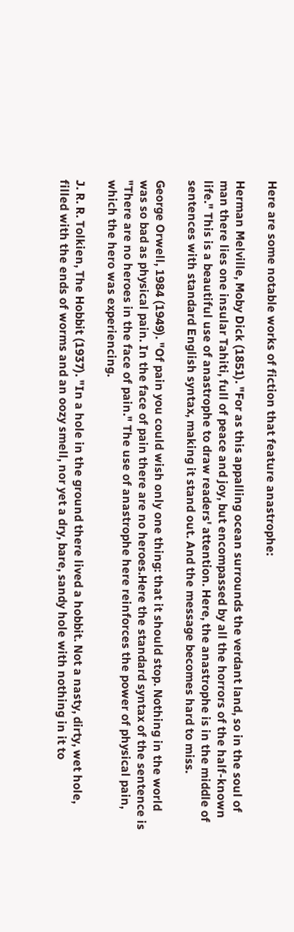Here are some notable works of fiction that feature anastrophe:

Herman Melville, Moby Dick (1851). "For as this appalling ocean surrounds the verdant land, so in the soul of man there lies one insular Tahiti, full of peace and joy, but encompassed by all the horrors of the half-known life." This is a beautiful use of anastrophe to draw readers' attention. Here, the anastrophe is in the middle of sentences with standard English syntax, making it stand out. And the message becomes hard to miss.

George Orwell, 1984 (1949). "Of pain you could wish only one thing: that it should stop. Nothing in the world was so bad as physical pain. In the face of pain there are no heroes.Here the standard syntax of the sentence is "There are no heroes in the face of pain." The use of anastrophe here reinforces the power of physical pain, which the hero was experiencing.

J. R. R. Tolkien, The Hobbit (1937). "In a hole in the ground there lived a hobbit. Not a nasty, dirty, wet hole, filled with the ends of worms and an oozy smell, nor yet a dry, bare, sandy hole with nothing in it to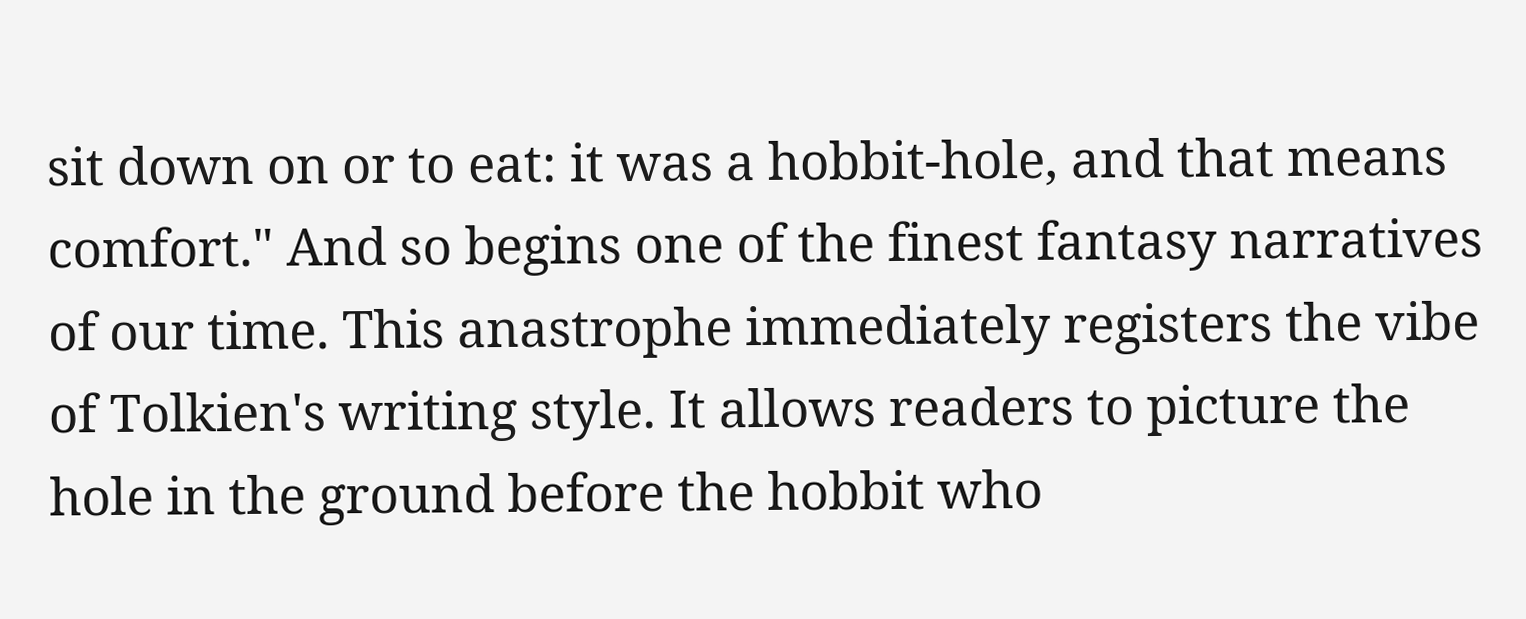sit down on or to eat: it was a hobbit-hole, and that means comfort." And so begins one of the finest fantasy narratives of our time. This anastrophe immediately registers the vibe of Tolkien's writing style. It allows readers to picture the hole in the ground before the hobbit who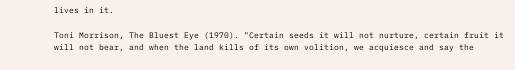lives in it.

Toni Morrison, The Bluest Eye (1970). "Certain seeds it will not nurture, certain fruit it will not bear, and when the land kills of its own volition, we acquiesce and say the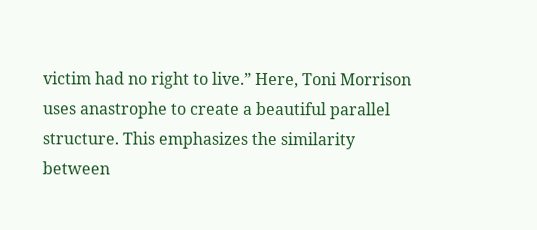victim had no right to live.” Here, Toni Morrison uses anastrophe to create a beautiful parallel structure. This emphasizes the similarity between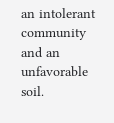an intolerant community and an unfavorable soil.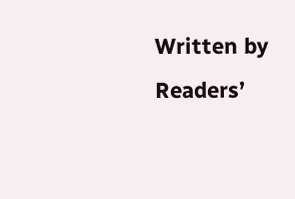Written by Readers’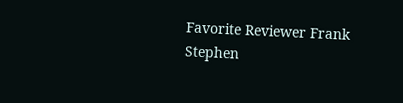Favorite Reviewer Frank Stephen